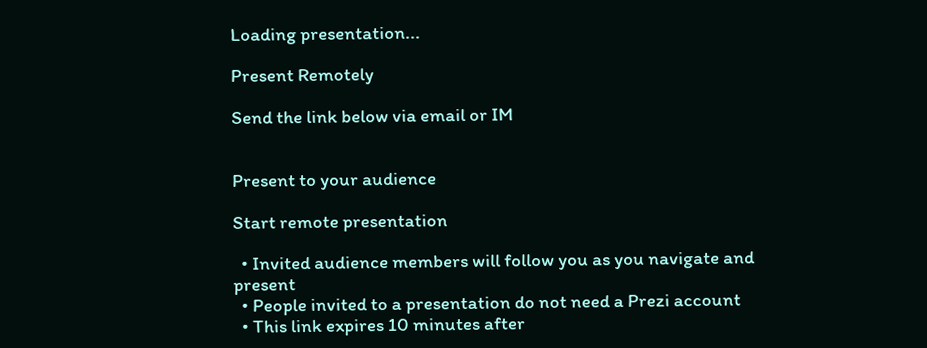Loading presentation...

Present Remotely

Send the link below via email or IM


Present to your audience

Start remote presentation

  • Invited audience members will follow you as you navigate and present
  • People invited to a presentation do not need a Prezi account
  • This link expires 10 minutes after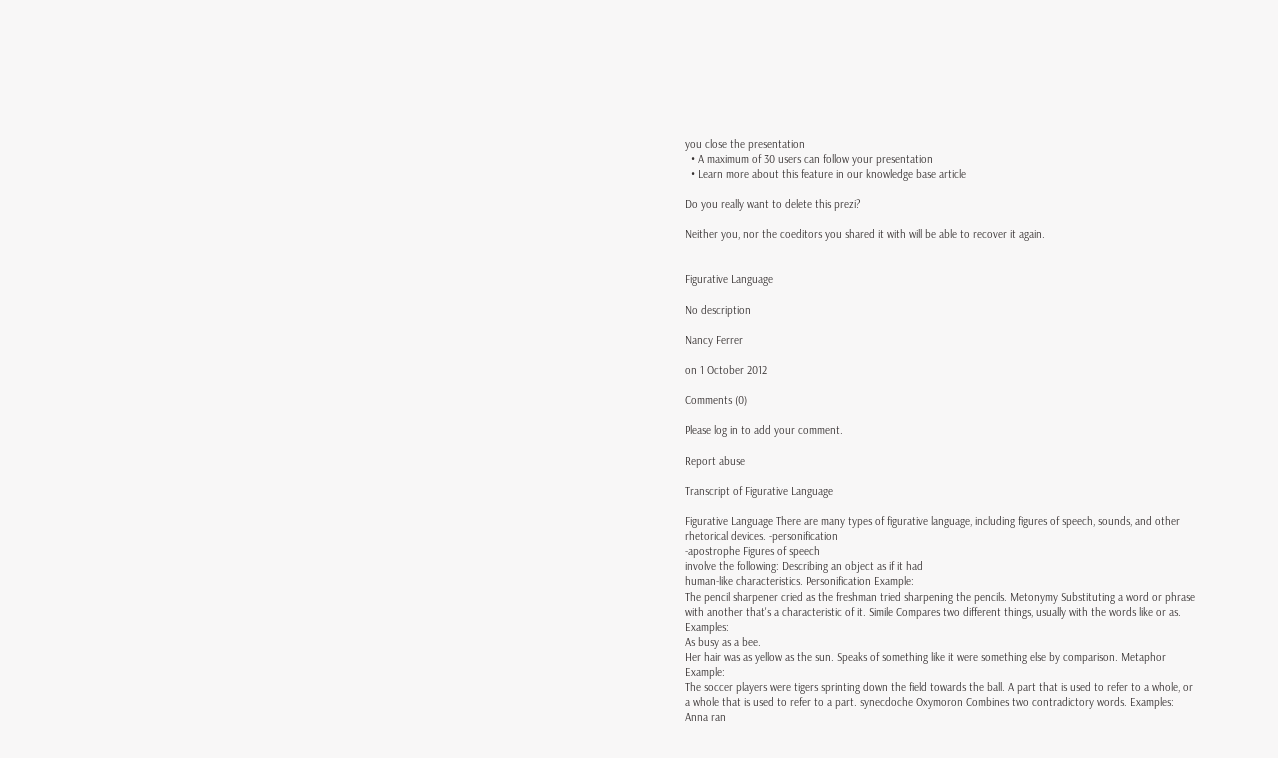you close the presentation
  • A maximum of 30 users can follow your presentation
  • Learn more about this feature in our knowledge base article

Do you really want to delete this prezi?

Neither you, nor the coeditors you shared it with will be able to recover it again.


Figurative Language

No description

Nancy Ferrer

on 1 October 2012

Comments (0)

Please log in to add your comment.

Report abuse

Transcript of Figurative Language

Figurative Language There are many types of figurative language, including figures of speech, sounds, and other rhetorical devices. -personification
-apostrophe Figures of speech
involve the following: Describing an object as if it had
human-like characteristics. Personification Example:
The pencil sharpener cried as the freshman tried sharpening the pencils. Metonymy Substituting a word or phrase with another that's a characteristic of it. Simile Compares two different things, usually with the words like or as. Examples:
As busy as a bee.
Her hair was as yellow as the sun. Speaks of something like it were something else by comparison. Metaphor Example:
The soccer players were tigers sprinting down the field towards the ball. A part that is used to refer to a whole, or a whole that is used to refer to a part. synecdoche Oxymoron Combines two contradictory words. Examples: Anna ran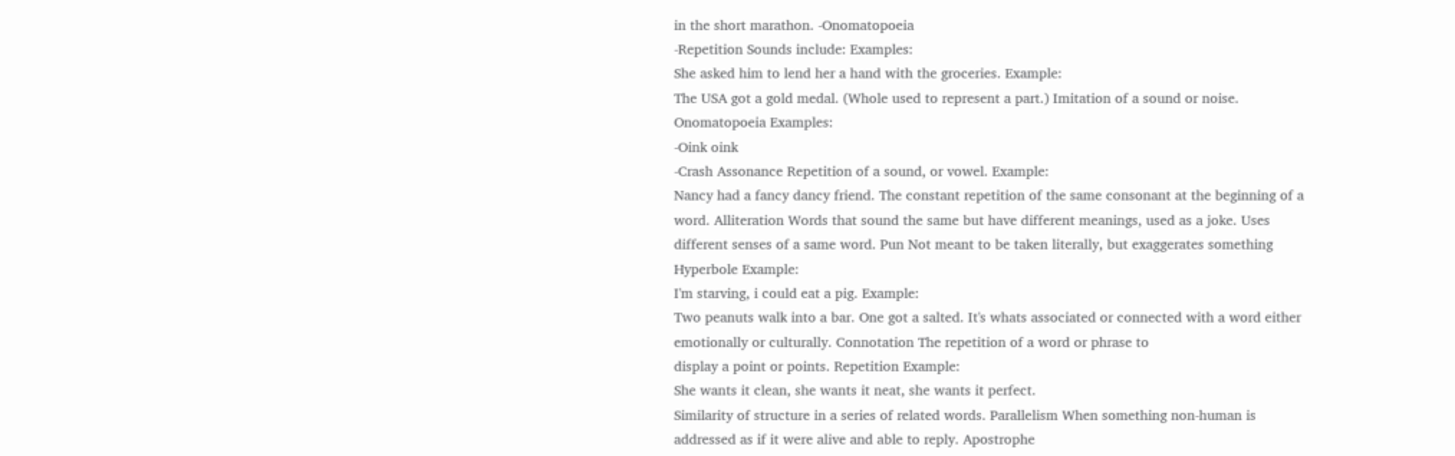in the short marathon. -Onomatopoeia
-Repetition Sounds include: Examples:
She asked him to lend her a hand with the groceries. Example:
The USA got a gold medal. (Whole used to represent a part.) Imitation of a sound or noise. Onomatopoeia Examples:
-Oink oink
-Crash Assonance Repetition of a sound, or vowel. Example:
Nancy had a fancy dancy friend. The constant repetition of the same consonant at the beginning of a word. Alliteration Words that sound the same but have different meanings, used as a joke. Uses different senses of a same word. Pun Not meant to be taken literally, but exaggerates something Hyperbole Example:
I'm starving, i could eat a pig. Example:
Two peanuts walk into a bar. One got a salted. It's whats associated or connected with a word either emotionally or culturally. Connotation The repetition of a word or phrase to
display a point or points. Repetition Example:
She wants it clean, she wants it neat, she wants it perfect.
Similarity of structure in a series of related words. Parallelism When something non-human is addressed as if it were alive and able to reply. Apostrophe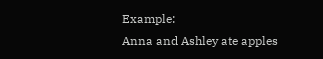Example:
Anna and Ashley ate apples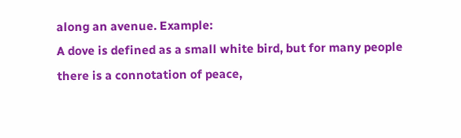along an avenue. Example:
A dove is defined as a small white bird, but for many people there is a connotation of peace,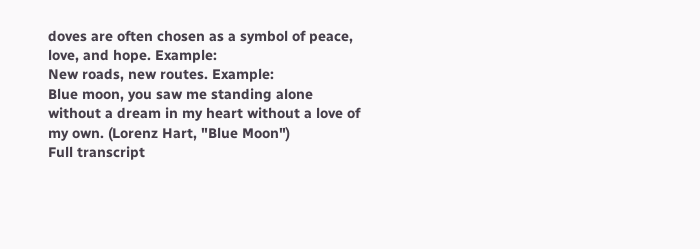doves are often chosen as a symbol of peace, love, and hope. Example:
New roads, new routes. Example:
Blue moon, you saw me standing alone without a dream in my heart without a love of my own. (Lorenz Hart, "Blue Moon")
Full transcript